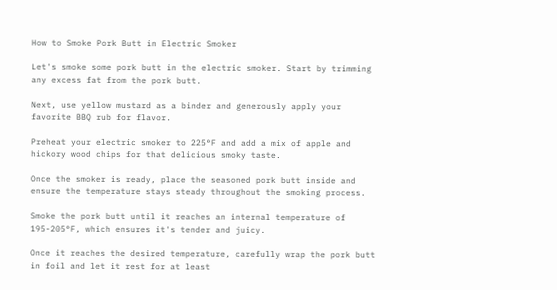How to Smoke Pork Butt in Electric Smoker

Let's smoke some pork butt in the electric smoker. Start by trimming any excess fat from the pork butt.

Next, use yellow mustard as a binder and generously apply your favorite BBQ rub for flavor.

Preheat your electric smoker to 225°F and add a mix of apple and hickory wood chips for that delicious smoky taste.

Once the smoker is ready, place the seasoned pork butt inside and ensure the temperature stays steady throughout the smoking process.

Smoke the pork butt until it reaches an internal temperature of 195-205°F, which ensures it's tender and juicy.

Once it reaches the desired temperature, carefully wrap the pork butt in foil and let it rest for at least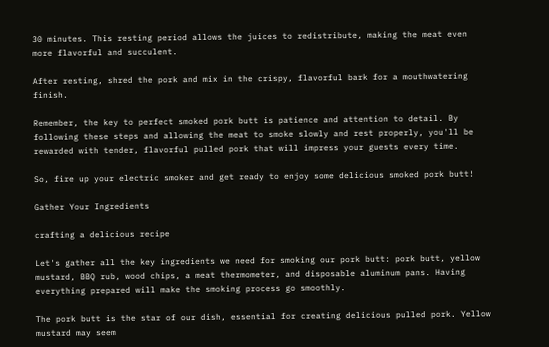30 minutes. This resting period allows the juices to redistribute, making the meat even more flavorful and succulent.

After resting, shred the pork and mix in the crispy, flavorful bark for a mouthwatering finish.

Remember, the key to perfect smoked pork butt is patience and attention to detail. By following these steps and allowing the meat to smoke slowly and rest properly, you'll be rewarded with tender, flavorful pulled pork that will impress your guests every time.

So, fire up your electric smoker and get ready to enjoy some delicious smoked pork butt!

Gather Your Ingredients

crafting a delicious recipe

Let's gather all the key ingredients we need for smoking our pork butt: pork butt, yellow mustard, BBQ rub, wood chips, a meat thermometer, and disposable aluminum pans. Having everything prepared will make the smoking process go smoothly.

The pork butt is the star of our dish, essential for creating delicious pulled pork. Yellow mustard may seem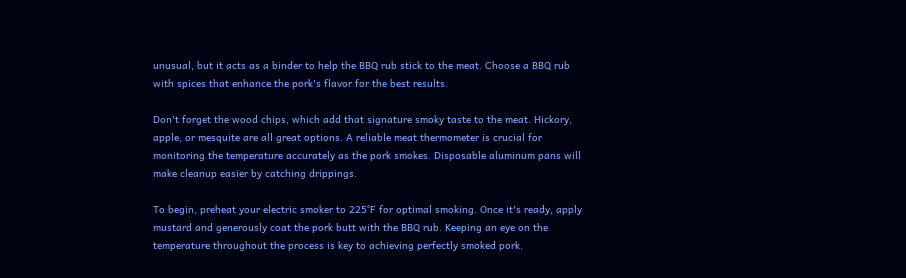unusual, but it acts as a binder to help the BBQ rub stick to the meat. Choose a BBQ rub with spices that enhance the pork's flavor for the best results.

Don't forget the wood chips, which add that signature smoky taste to the meat. Hickory, apple, or mesquite are all great options. A reliable meat thermometer is crucial for monitoring the temperature accurately as the pork smokes. Disposable aluminum pans will make cleanup easier by catching drippings.

To begin, preheat your electric smoker to 225°F for optimal smoking. Once it's ready, apply mustard and generously coat the pork butt with the BBQ rub. Keeping an eye on the temperature throughout the process is key to achieving perfectly smoked pork.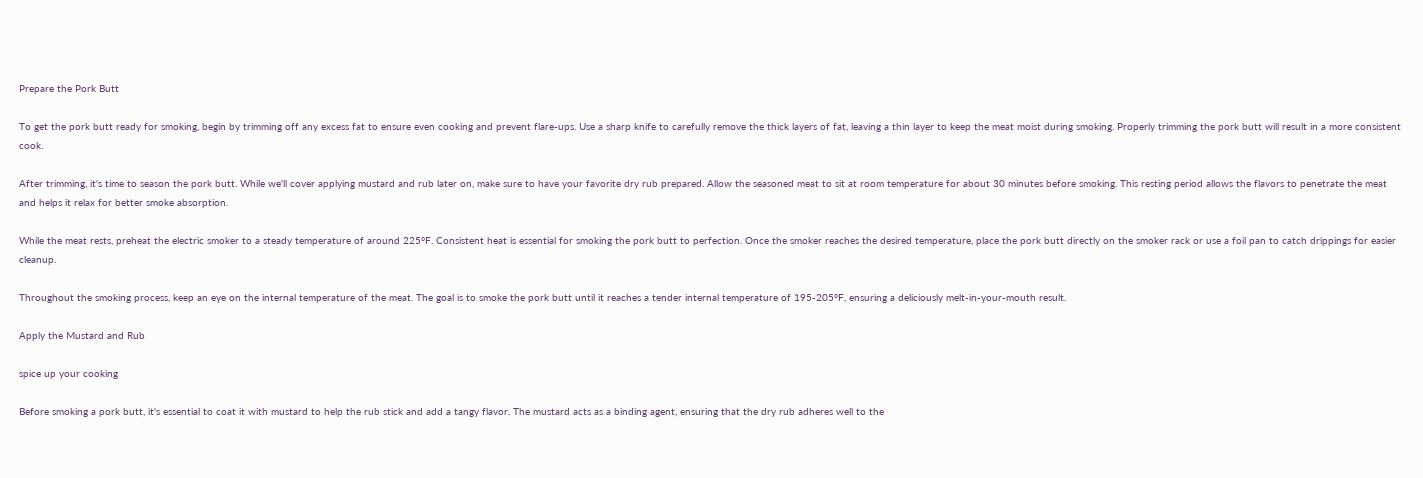Prepare the Pork Butt

To get the pork butt ready for smoking, begin by trimming off any excess fat to ensure even cooking and prevent flare-ups. Use a sharp knife to carefully remove the thick layers of fat, leaving a thin layer to keep the meat moist during smoking. Properly trimming the pork butt will result in a more consistent cook.

After trimming, it's time to season the pork butt. While we'll cover applying mustard and rub later on, make sure to have your favorite dry rub prepared. Allow the seasoned meat to sit at room temperature for about 30 minutes before smoking. This resting period allows the flavors to penetrate the meat and helps it relax for better smoke absorption.

While the meat rests, preheat the electric smoker to a steady temperature of around 225°F. Consistent heat is essential for smoking the pork butt to perfection. Once the smoker reaches the desired temperature, place the pork butt directly on the smoker rack or use a foil pan to catch drippings for easier cleanup.

Throughout the smoking process, keep an eye on the internal temperature of the meat. The goal is to smoke the pork butt until it reaches a tender internal temperature of 195-205°F, ensuring a deliciously melt-in-your-mouth result.

Apply the Mustard and Rub

spice up your cooking

Before smoking a pork butt, it's essential to coat it with mustard to help the rub stick and add a tangy flavor. The mustard acts as a binding agent, ensuring that the dry rub adheres well to the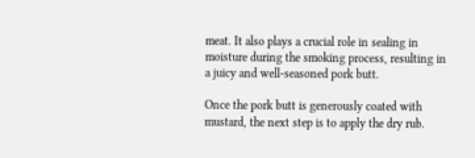meat. It also plays a crucial role in sealing in moisture during the smoking process, resulting in a juicy and well-seasoned pork butt.

Once the pork butt is generously coated with mustard, the next step is to apply the dry rub.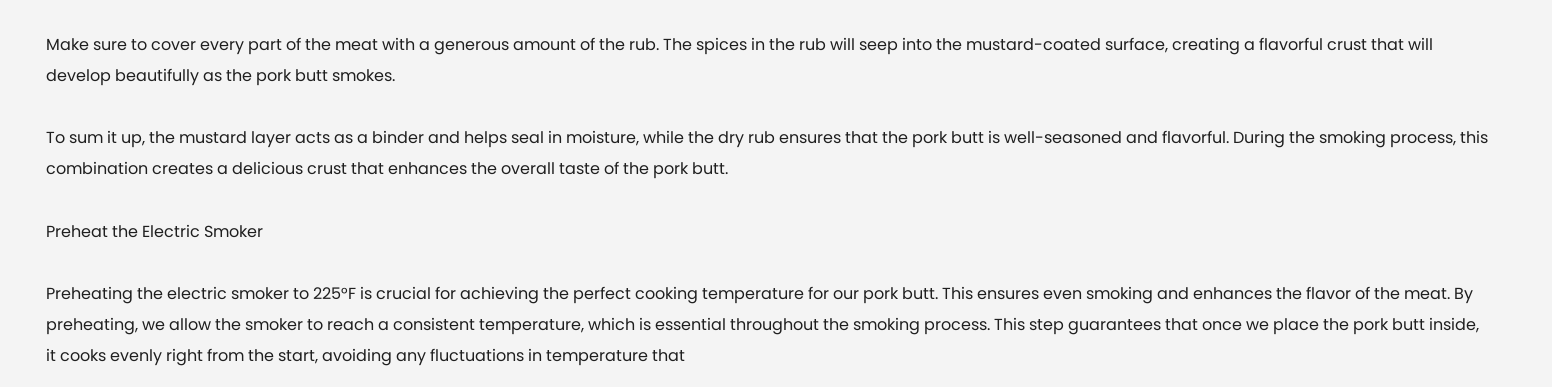Make sure to cover every part of the meat with a generous amount of the rub. The spices in the rub will seep into the mustard-coated surface, creating a flavorful crust that will develop beautifully as the pork butt smokes.

To sum it up, the mustard layer acts as a binder and helps seal in moisture, while the dry rub ensures that the pork butt is well-seasoned and flavorful. During the smoking process, this combination creates a delicious crust that enhances the overall taste of the pork butt.

Preheat the Electric Smoker

Preheating the electric smoker to 225°F is crucial for achieving the perfect cooking temperature for our pork butt. This ensures even smoking and enhances the flavor of the meat. By preheating, we allow the smoker to reach a consistent temperature, which is essential throughout the smoking process. This step guarantees that once we place the pork butt inside, it cooks evenly right from the start, avoiding any fluctuations in temperature that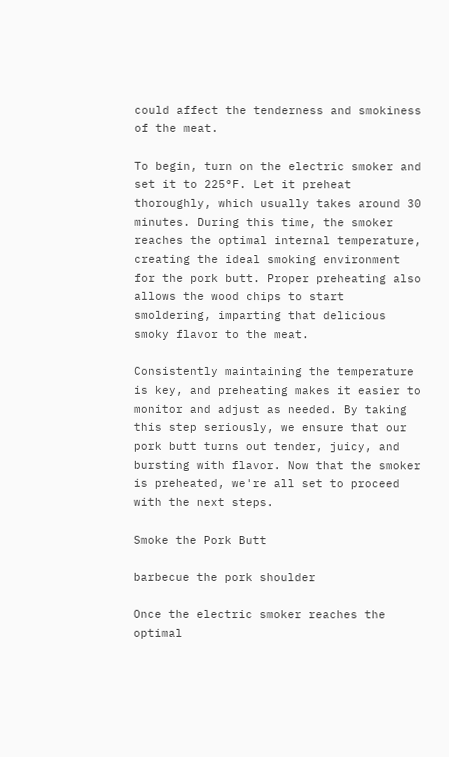could affect the tenderness and smokiness of the meat.

To begin, turn on the electric smoker and set it to 225°F. Let it preheat thoroughly, which usually takes around 30 minutes. During this time, the smoker reaches the optimal internal temperature, creating the ideal smoking environment for the pork butt. Proper preheating also allows the wood chips to start smoldering, imparting that delicious smoky flavor to the meat.

Consistently maintaining the temperature is key, and preheating makes it easier to monitor and adjust as needed. By taking this step seriously, we ensure that our pork butt turns out tender, juicy, and bursting with flavor. Now that the smoker is preheated, we're all set to proceed with the next steps.

Smoke the Pork Butt

barbecue the pork shoulder

Once the electric smoker reaches the optimal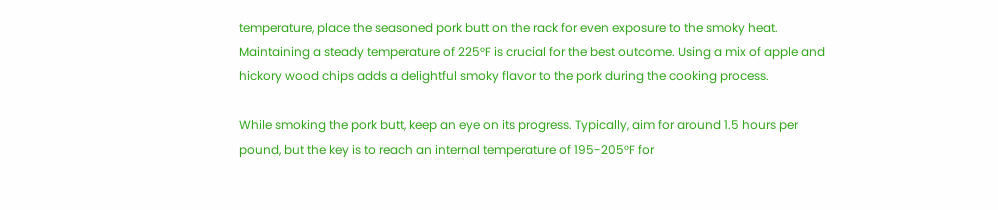temperature, place the seasoned pork butt on the rack for even exposure to the smoky heat. Maintaining a steady temperature of 225°F is crucial for the best outcome. Using a mix of apple and hickory wood chips adds a delightful smoky flavor to the pork during the cooking process.

While smoking the pork butt, keep an eye on its progress. Typically, aim for around 1.5 hours per pound, but the key is to reach an internal temperature of 195-205°F for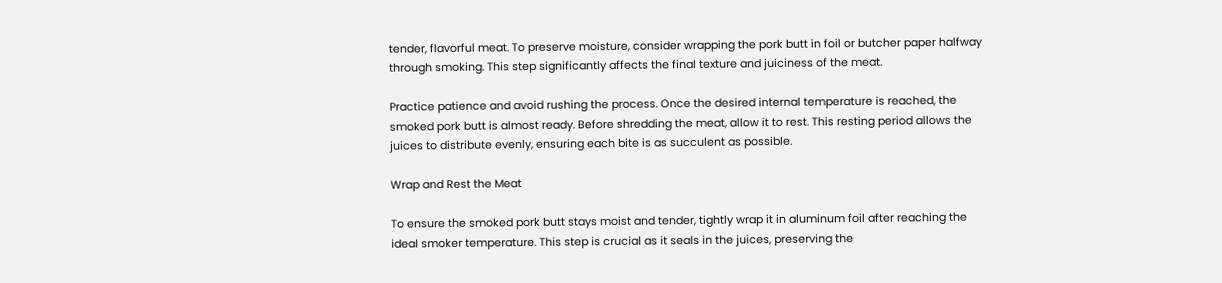tender, flavorful meat. To preserve moisture, consider wrapping the pork butt in foil or butcher paper halfway through smoking. This step significantly affects the final texture and juiciness of the meat.

Practice patience and avoid rushing the process. Once the desired internal temperature is reached, the smoked pork butt is almost ready. Before shredding the meat, allow it to rest. This resting period allows the juices to distribute evenly, ensuring each bite is as succulent as possible.

Wrap and Rest the Meat

To ensure the smoked pork butt stays moist and tender, tightly wrap it in aluminum foil after reaching the ideal smoker temperature. This step is crucial as it seals in the juices, preserving the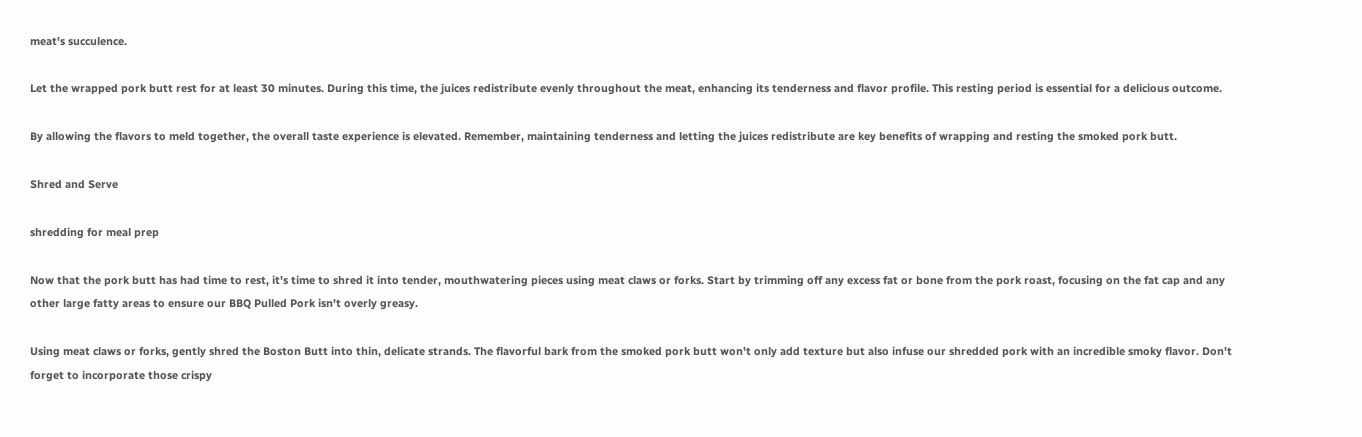meat's succulence.

Let the wrapped pork butt rest for at least 30 minutes. During this time, the juices redistribute evenly throughout the meat, enhancing its tenderness and flavor profile. This resting period is essential for a delicious outcome.

By allowing the flavors to meld together, the overall taste experience is elevated. Remember, maintaining tenderness and letting the juices redistribute are key benefits of wrapping and resting the smoked pork butt.

Shred and Serve

shredding for meal prep

Now that the pork butt has had time to rest, it's time to shred it into tender, mouthwatering pieces using meat claws or forks. Start by trimming off any excess fat or bone from the pork roast, focusing on the fat cap and any other large fatty areas to ensure our BBQ Pulled Pork isn't overly greasy.

Using meat claws or forks, gently shred the Boston Butt into thin, delicate strands. The flavorful bark from the smoked pork butt won't only add texture but also infuse our shredded pork with an incredible smoky flavor. Don't forget to incorporate those crispy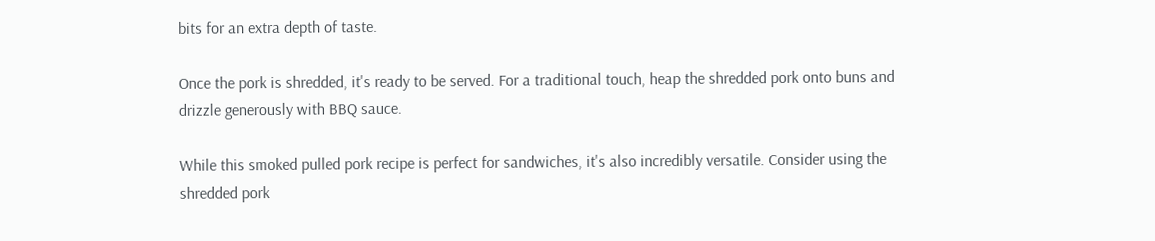bits for an extra depth of taste.

Once the pork is shredded, it's ready to be served. For a traditional touch, heap the shredded pork onto buns and drizzle generously with BBQ sauce.

While this smoked pulled pork recipe is perfect for sandwiches, it's also incredibly versatile. Consider using the shredded pork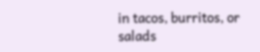in tacos, burritos, or salads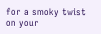for a smoky twist on your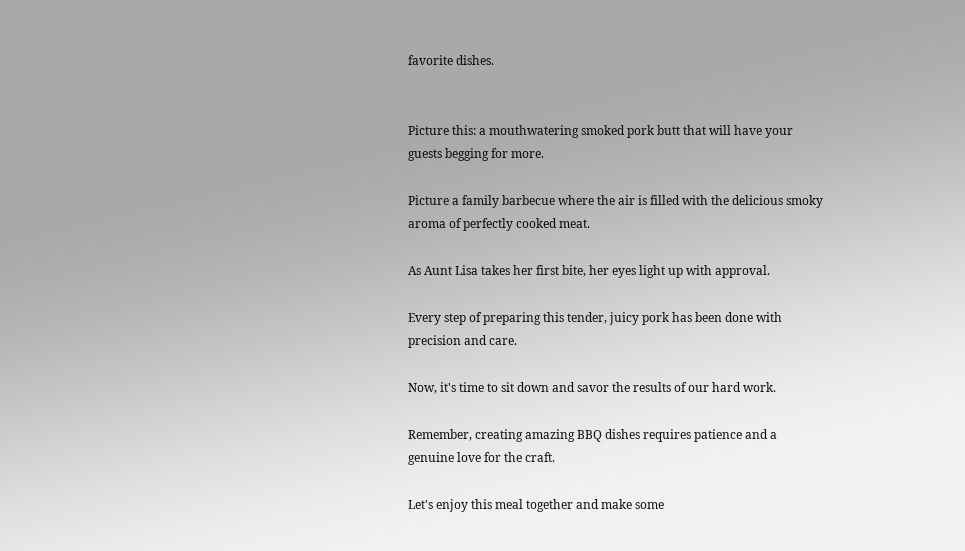favorite dishes.


Picture this: a mouthwatering smoked pork butt that will have your guests begging for more.

Picture a family barbecue where the air is filled with the delicious smoky aroma of perfectly cooked meat.

As Aunt Lisa takes her first bite, her eyes light up with approval.

Every step of preparing this tender, juicy pork has been done with precision and care.

Now, it's time to sit down and savor the results of our hard work.

Remember, creating amazing BBQ dishes requires patience and a genuine love for the craft.

Let's enjoy this meal together and make some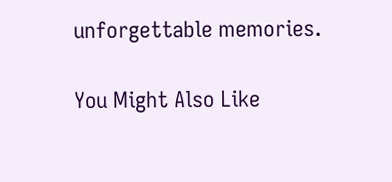unforgettable memories.

You Might Also Like